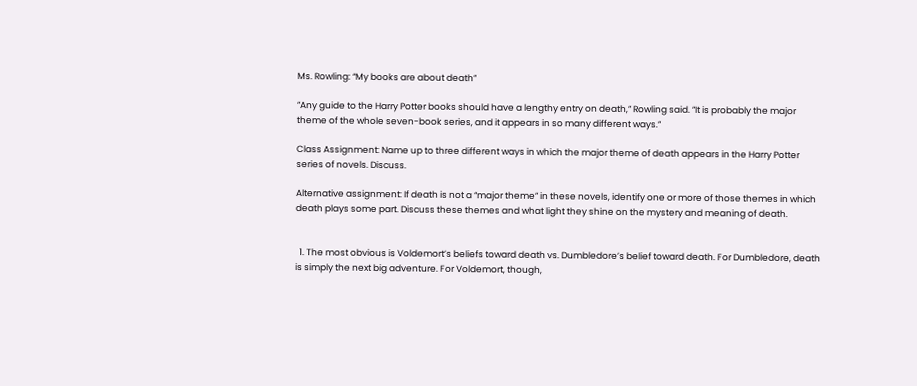Ms. Rowling: “My books are about death”

”Any guide to the Harry Potter books should have a lengthy entry on death,” Rowling said. ”It is probably the major theme of the whole seven-book series, and it appears in so many different ways.”

Class Assignment: Name up to three different ways in which the major theme of death appears in the Harry Potter series of novels. Discuss.

Alternative assignment: If death is not a “major theme” in these novels, identify one or more of those themes in which death plays some part. Discuss these themes and what light they shine on the mystery and meaning of death.


  1. The most obvious is Voldemort’s beliefs toward death vs. Dumbledore’s belief toward death. For Dumbledore, death is simply the next big adventure. For Voldemort, though,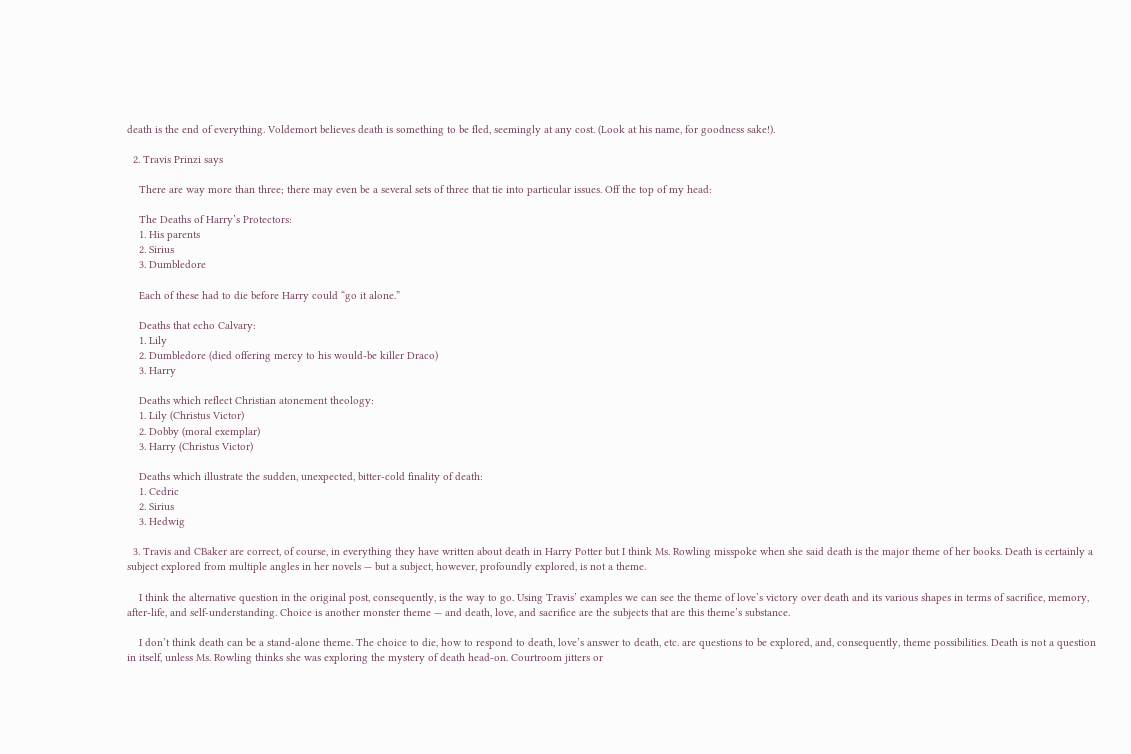death is the end of everything. Voldemort believes death is something to be fled, seemingly at any cost. (Look at his name, for goodness sake!).

  2. Travis Prinzi says

    There are way more than three; there may even be a several sets of three that tie into particular issues. Off the top of my head:

    The Deaths of Harry’s Protectors:
    1. His parents
    2. Sirius
    3. Dumbledore

    Each of these had to die before Harry could “go it alone.”

    Deaths that echo Calvary:
    1. Lily
    2. Dumbledore (died offering mercy to his would-be killer Draco)
    3. Harry

    Deaths which reflect Christian atonement theology:
    1. Lily (Christus Victor)
    2. Dobby (moral exemplar)
    3. Harry (Christus Victor)

    Deaths which illustrate the sudden, unexpected, bitter-cold finality of death:
    1. Cedric
    2. Sirius
    3. Hedwig

  3. Travis and CBaker are correct, of course, in everything they have written about death in Harry Potter but I think Ms. Rowling misspoke when she said death is the major theme of her books. Death is certainly a subject explored from multiple angles in her novels — but a subject, however, profoundly explored, is not a theme.

    I think the alternative question in the original post, consequently, is the way to go. Using Travis’ examples we can see the theme of love’s victory over death and its various shapes in terms of sacrifice, memory, after-life, and self-understanding. Choice is another monster theme — and death, love, and sacrifice are the subjects that are this theme’s substance.

    I don’t think death can be a stand-alone theme. The choice to die, how to respond to death, love’s answer to death, etc. are questions to be explored, and, consequently, theme possibilities. Death is not a question in itself, unless Ms. Rowling thinks she was exploring the mystery of death head-on. Courtroom jitters or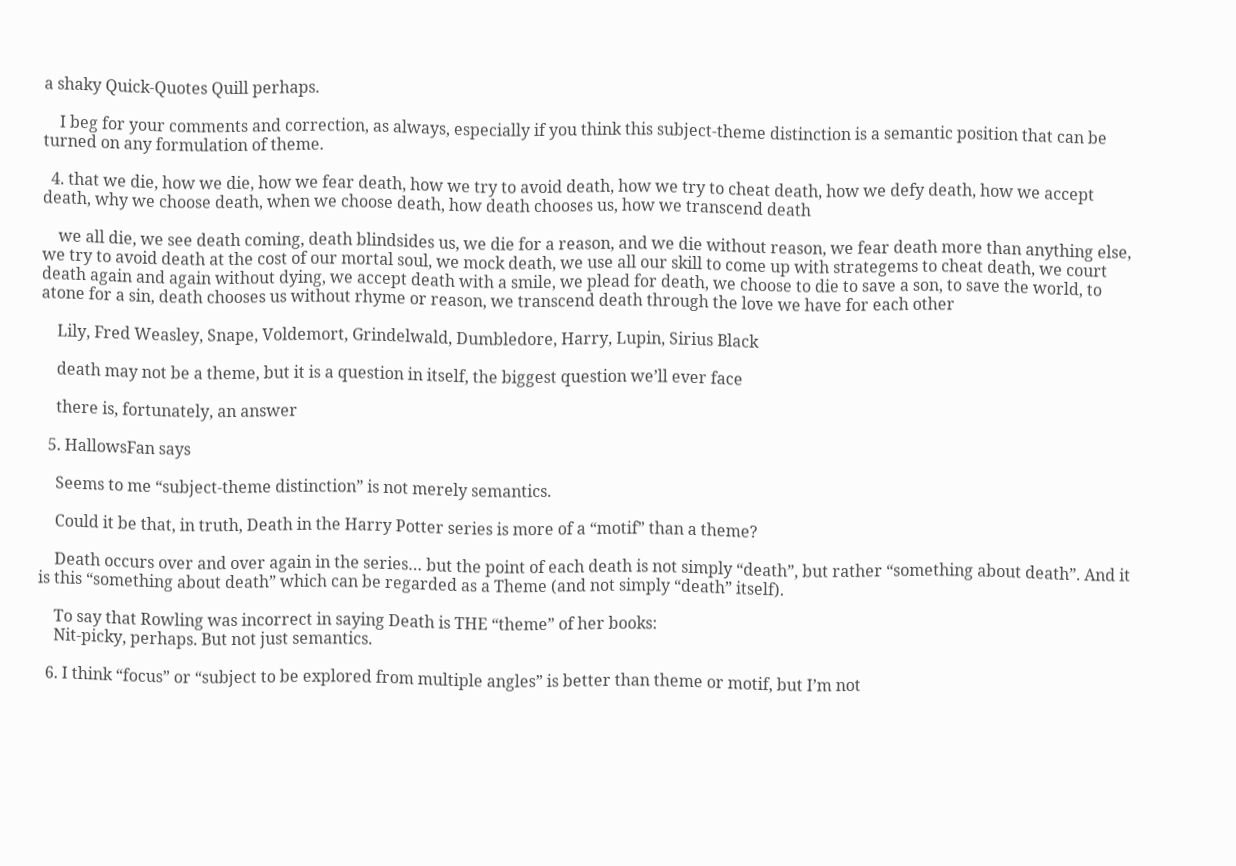a shaky Quick-Quotes Quill perhaps.

    I beg for your comments and correction, as always, especially if you think this subject-theme distinction is a semantic position that can be turned on any formulation of theme.

  4. that we die, how we die, how we fear death, how we try to avoid death, how we try to cheat death, how we defy death, how we accept death, why we choose death, when we choose death, how death chooses us, how we transcend death

    we all die, we see death coming, death blindsides us, we die for a reason, and we die without reason, we fear death more than anything else, we try to avoid death at the cost of our mortal soul, we mock death, we use all our skill to come up with strategems to cheat death, we court death again and again without dying, we accept death with a smile, we plead for death, we choose to die to save a son, to save the world, to atone for a sin, death chooses us without rhyme or reason, we transcend death through the love we have for each other

    Lily, Fred Weasley, Snape, Voldemort, Grindelwald, Dumbledore, Harry, Lupin, Sirius Black

    death may not be a theme, but it is a question in itself, the biggest question we’ll ever face

    there is, fortunately, an answer

  5. HallowsFan says

    Seems to me “subject-theme distinction” is not merely semantics.

    Could it be that, in truth, Death in the Harry Potter series is more of a “motif” than a theme?

    Death occurs over and over again in the series… but the point of each death is not simply “death”, but rather “something about death”. And it is this “something about death” which can be regarded as a Theme (and not simply “death” itself).

    To say that Rowling was incorrect in saying Death is THE “theme” of her books:
    Nit-picky, perhaps. But not just semantics.

  6. I think “focus” or “subject to be explored from multiple angles” is better than theme or motif, but I’m not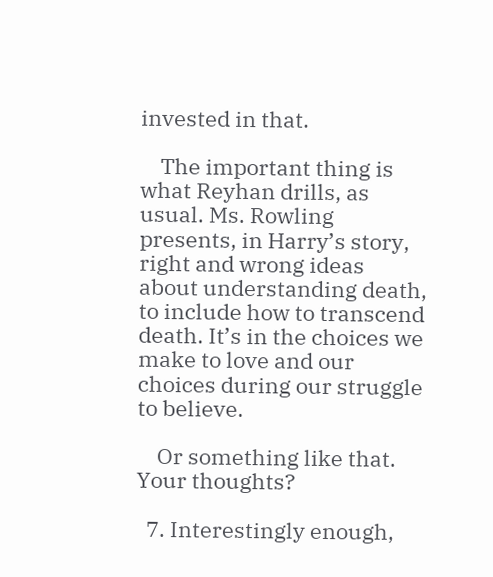invested in that.

    The important thing is what Reyhan drills, as usual. Ms. Rowling presents, in Harry’s story, right and wrong ideas about understanding death, to include how to transcend death. It’s in the choices we make to love and our choices during our struggle to believe.

    Or something like that. Your thoughts?

  7. Interestingly enough,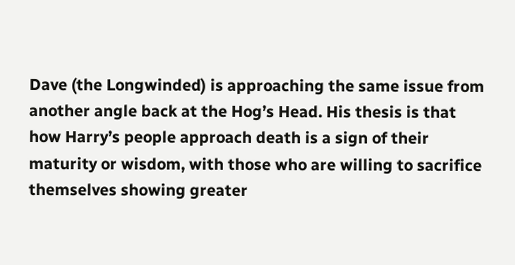Dave (the Longwinded) is approaching the same issue from another angle back at the Hog’s Head. His thesis is that how Harry’s people approach death is a sign of their maturity or wisdom, with those who are willing to sacrifice themselves showing greater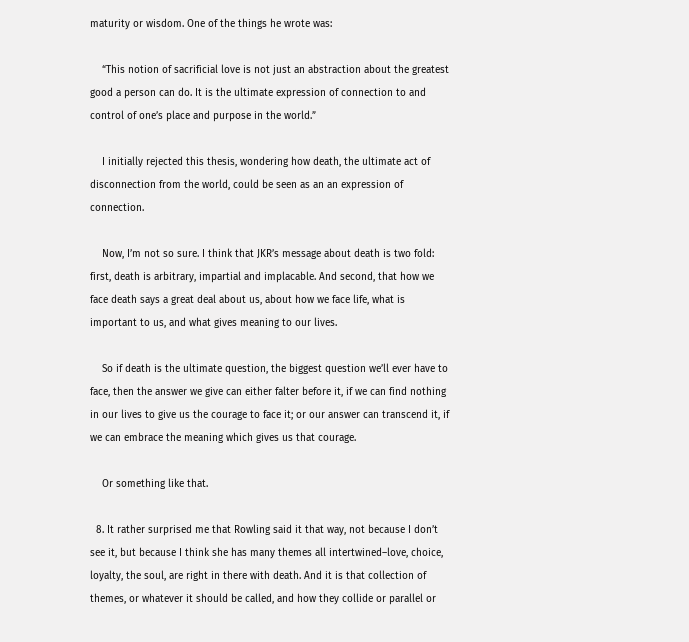maturity or wisdom. One of the things he wrote was:

    “This notion of sacrificial love is not just an abstraction about the greatest good a person can do. It is the ultimate expression of connection to and control of one’s place and purpose in the world.”

    I initially rejected this thesis, wondering how death, the ultimate act of disconnection from the world, could be seen as an an expression of connection.

    Now, I’m not so sure. I think that JKR’s message about death is two fold: first, death is arbitrary, impartial and implacable. And second, that how we face death says a great deal about us, about how we face life, what is important to us, and what gives meaning to our lives.

    So if death is the ultimate question, the biggest question we’ll ever have to face, then the answer we give can either falter before it, if we can find nothing in our lives to give us the courage to face it; or our answer can transcend it, if we can embrace the meaning which gives us that courage.

    Or something like that.

  8. It rather surprised me that Rowling said it that way, not because I don’t see it, but because I think she has many themes all intertwined–love, choice, loyalty, the soul, are right in there with death. And it is that collection of themes, or whatever it should be called, and how they collide or parallel or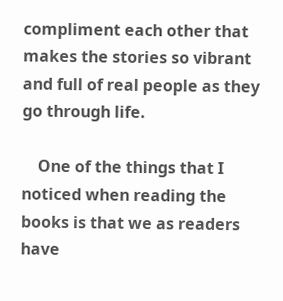compliment each other that makes the stories so vibrant and full of real people as they go through life.

    One of the things that I noticed when reading the books is that we as readers have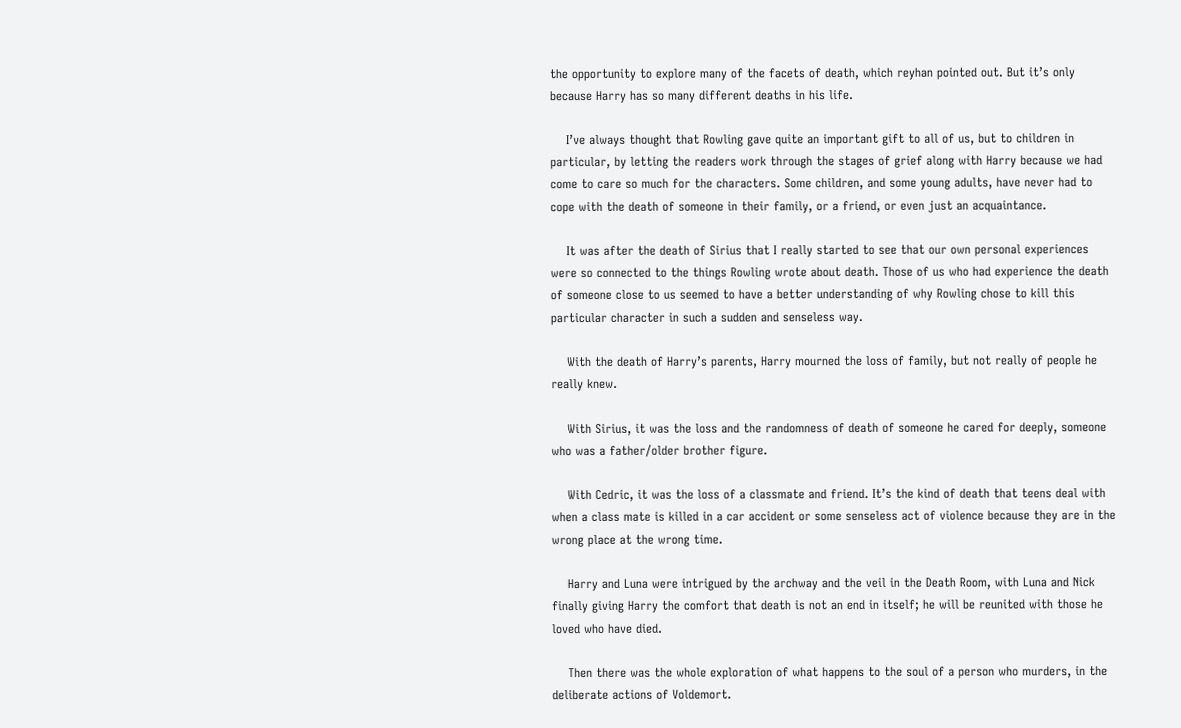the opportunity to explore many of the facets of death, which reyhan pointed out. But it’s only because Harry has so many different deaths in his life.

    I’ve always thought that Rowling gave quite an important gift to all of us, but to children in particular, by letting the readers work through the stages of grief along with Harry because we had come to care so much for the characters. Some children, and some young adults, have never had to cope with the death of someone in their family, or a friend, or even just an acquaintance.

    It was after the death of Sirius that I really started to see that our own personal experiences were so connected to the things Rowling wrote about death. Those of us who had experience the death of someone close to us seemed to have a better understanding of why Rowling chose to kill this particular character in such a sudden and senseless way.

    With the death of Harry’s parents, Harry mourned the loss of family, but not really of people he really knew.

    With Sirius, it was the loss and the randomness of death of someone he cared for deeply, someone who was a father/older brother figure.

    With Cedric, it was the loss of a classmate and friend. It’s the kind of death that teens deal with when a class mate is killed in a car accident or some senseless act of violence because they are in the wrong place at the wrong time.

    Harry and Luna were intrigued by the archway and the veil in the Death Room, with Luna and Nick finally giving Harry the comfort that death is not an end in itself; he will be reunited with those he loved who have died.

    Then there was the whole exploration of what happens to the soul of a person who murders, in the deliberate actions of Voldemort.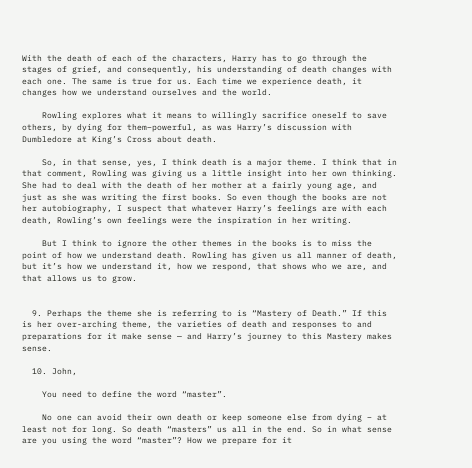With the death of each of the characters, Harry has to go through the stages of grief, and consequently, his understanding of death changes with each one. The same is true for us. Each time we experience death, it changes how we understand ourselves and the world.

    Rowling explores what it means to willingly sacrifice oneself to save others, by dying for them–powerful, as was Harry’s discussion with Dumbledore at King’s Cross about death.

    So, in that sense, yes, I think death is a major theme. I think that in that comment, Rowling was giving us a little insight into her own thinking. She had to deal with the death of her mother at a fairly young age, and just as she was writing the first books. So even though the books are not her autobiography, I suspect that whatever Harry’s feelings are with each death, Rowling’s own feelings were the inspiration in her writing.

    But I think to ignore the other themes in the books is to miss the point of how we understand death. Rowling has given us all manner of death, but it’s how we understand it, how we respond, that shows who we are, and that allows us to grow.


  9. Perhaps the theme she is referring to is “Mastery of Death.” If this is her over-arching theme, the varieties of death and responses to and preparations for it make sense — and Harry’s journey to this Mastery makes sense.

  10. John,

    You need to define the word “master”.

    No one can avoid their own death or keep someone else from dying – at least not for long. So death “masters” us all in the end. So in what sense are you using the word “master”? How we prepare for it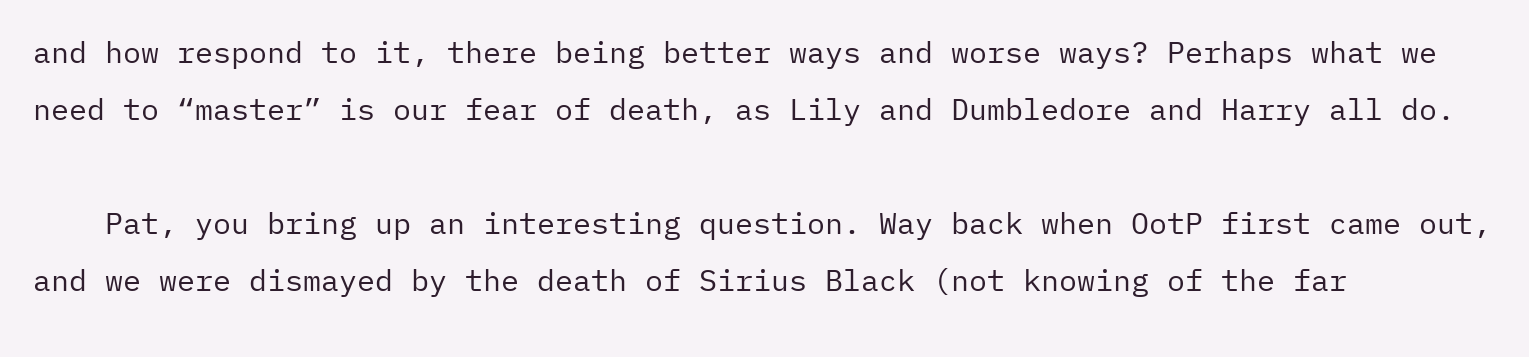and how respond to it, there being better ways and worse ways? Perhaps what we need to “master” is our fear of death, as Lily and Dumbledore and Harry all do.

    Pat, you bring up an interesting question. Way back when OotP first came out, and we were dismayed by the death of Sirius Black (not knowing of the far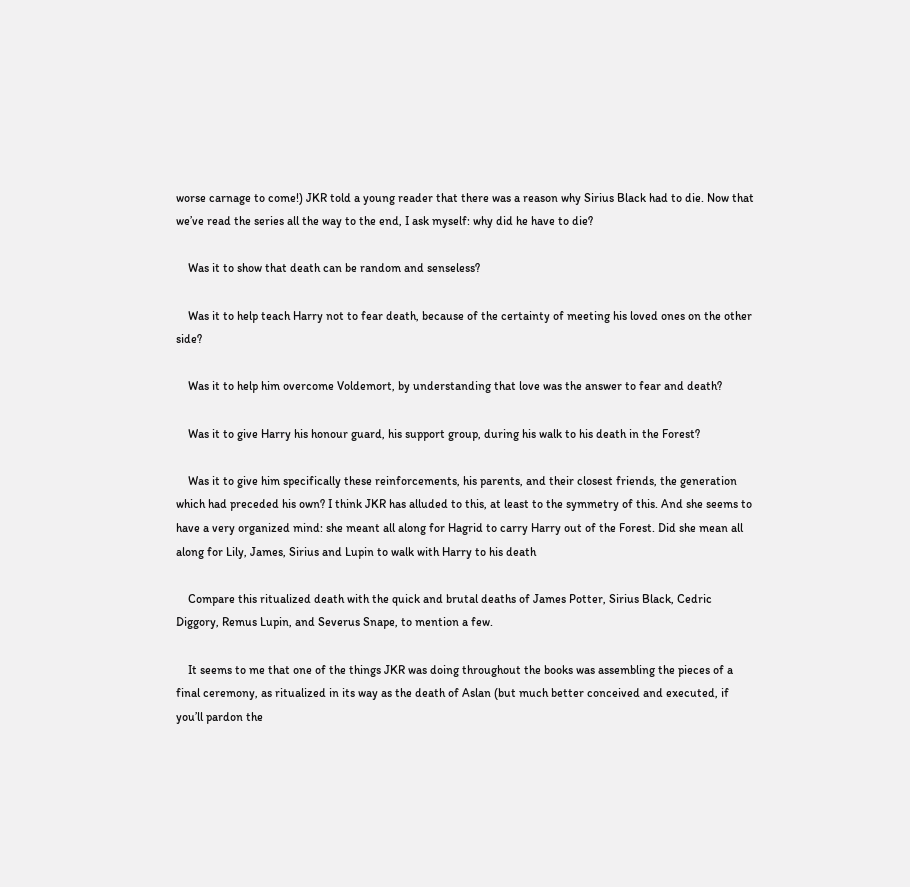worse carnage to come!) JKR told a young reader that there was a reason why Sirius Black had to die. Now that we’ve read the series all the way to the end, I ask myself: why did he have to die?

    Was it to show that death can be random and senseless?

    Was it to help teach Harry not to fear death, because of the certainty of meeting his loved ones on the other side?

    Was it to help him overcome Voldemort, by understanding that love was the answer to fear and death?

    Was it to give Harry his honour guard, his support group, during his walk to his death in the Forest?

    Was it to give him specifically these reinforcements, his parents, and their closest friends, the generation which had preceded his own? I think JKR has alluded to this, at least to the symmetry of this. And she seems to have a very organized mind: she meant all along for Hagrid to carry Harry out of the Forest. Did she mean all along for Lily, James, Sirius and Lupin to walk with Harry to his death

    Compare this ritualized death with the quick and brutal deaths of James Potter, Sirius Black, Cedric Diggory, Remus Lupin, and Severus Snape, to mention a few.

    It seems to me that one of the things JKR was doing throughout the books was assembling the pieces of a final ceremony, as ritualized in its way as the death of Aslan (but much better conceived and executed, if you’ll pardon the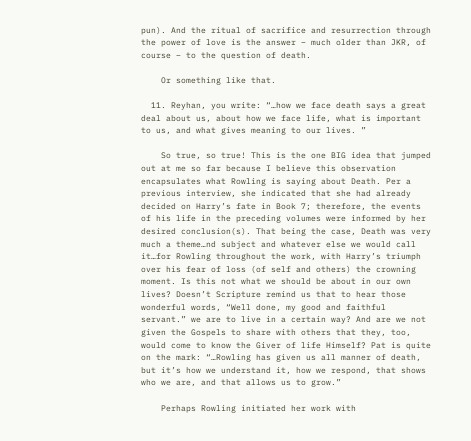pun). And the ritual of sacrifice and resurrection through the power of love is the answer – much older than JKR, of course – to the question of death.

    Or something like that.

  11. Reyhan, you write: “…how we face death says a great deal about us, about how we face life, what is important to us, and what gives meaning to our lives. ”

    So true, so true! This is the one BIG idea that jumped out at me so far because I believe this observation encapsulates what Rowling is saying about Death. Per a previous interview, she indicated that she had already decided on Harry’s fate in Book 7; therefore, the events of his life in the preceding volumes were informed by her desired conclusion(s). That being the case, Death was very much a theme…nd subject and whatever else we would call it…for Rowling throughout the work, with Harry’s triumph over his fear of loss (of self and others) the crowning moment. Is this not what we should be about in our own lives? Doesn’t Scripture remind us that to hear those wonderful words, “Well done, my good and faithful servant.” we are to live in a certain way? And are we not given the Gospels to share with others that they, too, would come to know the Giver of life Himself? Pat is quite on the mark: “…Rowling has given us all manner of death, but it’s how we understand it, how we respond, that shows who we are, and that allows us to grow.”

    Perhaps Rowling initiated her work with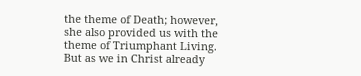the theme of Death; however, she also provided us with the theme of Triumphant Living. But as we in Christ already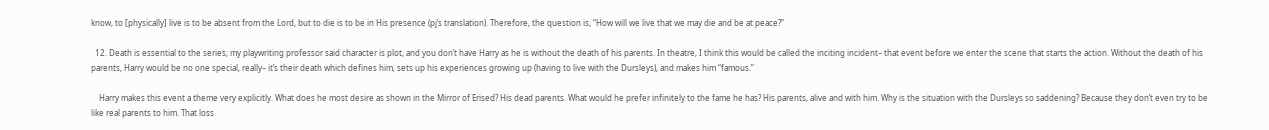know, to [physically] live is to be absent from the Lord, but to die is to be in His presence (pj’s translation). Therefore, the question is, “How will we live that we may die and be at peace?”

  12. Death is essential to the series; my playwriting professor said character is plot, and you don’t have Harry as he is without the death of his parents. In theatre, I think this would be called the inciting incident– that event before we enter the scene that starts the action. Without the death of his parents, Harry would be no one special, really– it’s their death which defines him, sets up his experiences growing up (having to live with the Dursleys), and makes him “famous.”

    Harry makes this event a theme very explicitly. What does he most desire as shown in the Mirror of Erised? His dead parents. What would he prefer infinitely to the fame he has? His parents, alive and with him. Why is the situation with the Dursleys so saddening? Because they don’t even try to be like real parents to him. That loss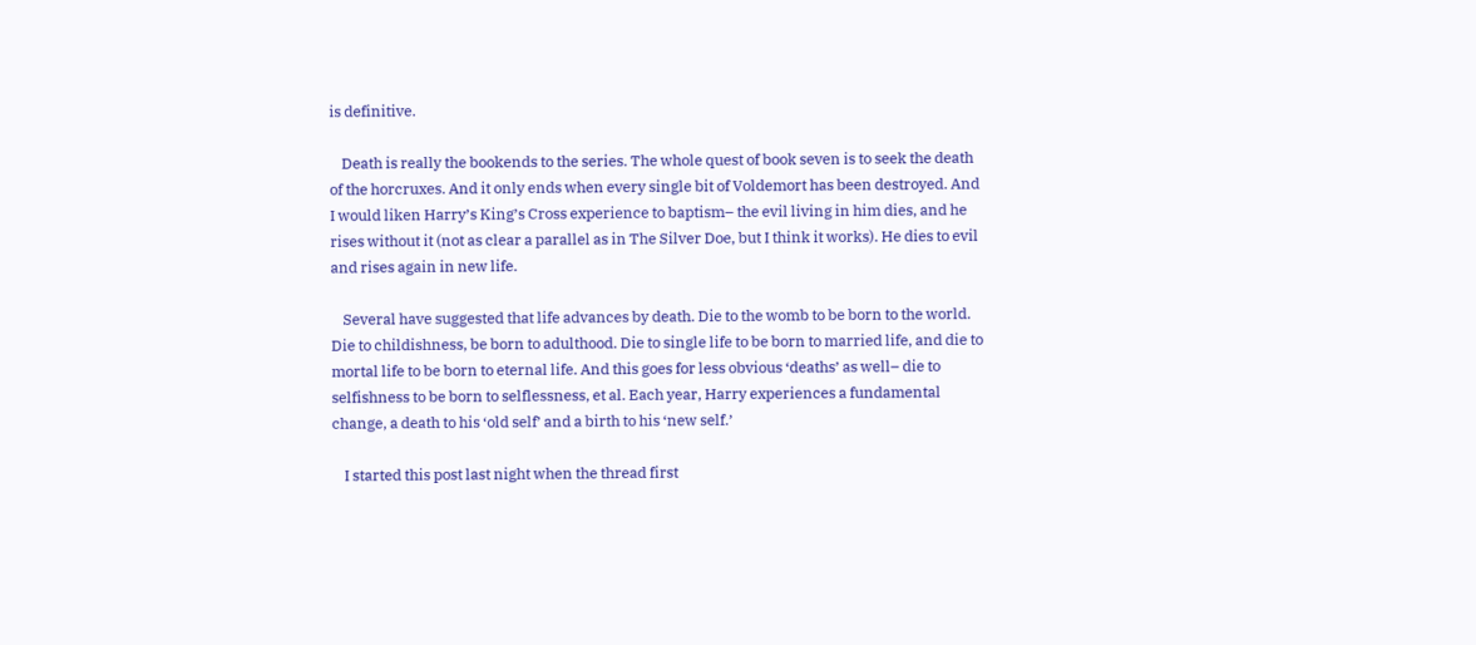is definitive.

    Death is really the bookends to the series. The whole quest of book seven is to seek the death of the horcruxes. And it only ends when every single bit of Voldemort has been destroyed. And I would liken Harry’s King’s Cross experience to baptism– the evil living in him dies, and he rises without it (not as clear a parallel as in The Silver Doe, but I think it works). He dies to evil and rises again in new life.

    Several have suggested that life advances by death. Die to the womb to be born to the world. Die to childishness, be born to adulthood. Die to single life to be born to married life, and die to mortal life to be born to eternal life. And this goes for less obvious ‘deaths’ as well– die to selfishness to be born to selflessness, et al. Each year, Harry experiences a fundamental change, a death to his ‘old self’ and a birth to his ‘new self.’

    I started this post last night when the thread first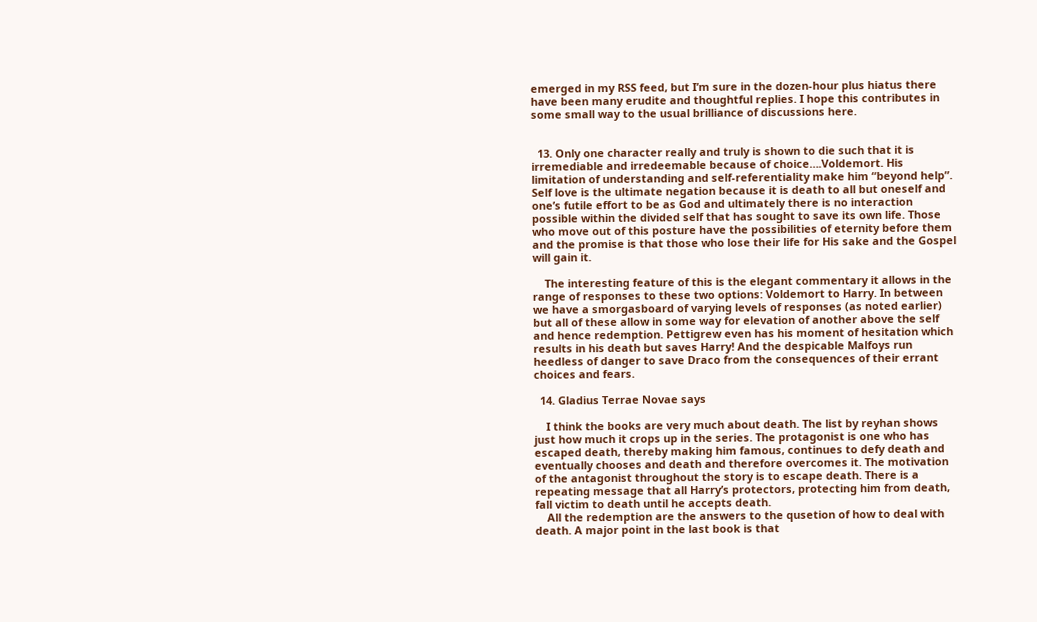emerged in my RSS feed, but I’m sure in the dozen-hour plus hiatus there have been many erudite and thoughtful replies. I hope this contributes in some small way to the usual brilliance of discussions here.


  13. Only one character really and truly is shown to die such that it is irremediable and irredeemable because of choice….Voldemort. His limitation of understanding and self-referentiality make him “beyond help”. Self love is the ultimate negation because it is death to all but oneself and one’s futile effort to be as God and ultimately there is no interaction possible within the divided self that has sought to save its own life. Those who move out of this posture have the possibilities of eternity before them and the promise is that those who lose their life for His sake and the Gospel will gain it.

    The interesting feature of this is the elegant commentary it allows in the range of responses to these two options: Voldemort to Harry. In between we have a smorgasboard of varying levels of responses (as noted earlier) but all of these allow in some way for elevation of another above the self and hence redemption. Pettigrew even has his moment of hesitation which results in his death but saves Harry! And the despicable Malfoys run heedless of danger to save Draco from the consequences of their errant choices and fears.

  14. Gladius Terrae Novae says

    I think the books are very much about death. The list by reyhan shows just how much it crops up in the series. The protagonist is one who has escaped death, thereby making him famous, continues to defy death and eventually chooses and death and therefore overcomes it. The motivation of the antagonist throughout the story is to escape death. There is a repeating message that all Harry’s protectors, protecting him from death, fall victim to death until he accepts death.
    All the redemption are the answers to the qusetion of how to deal with death. A major point in the last book is that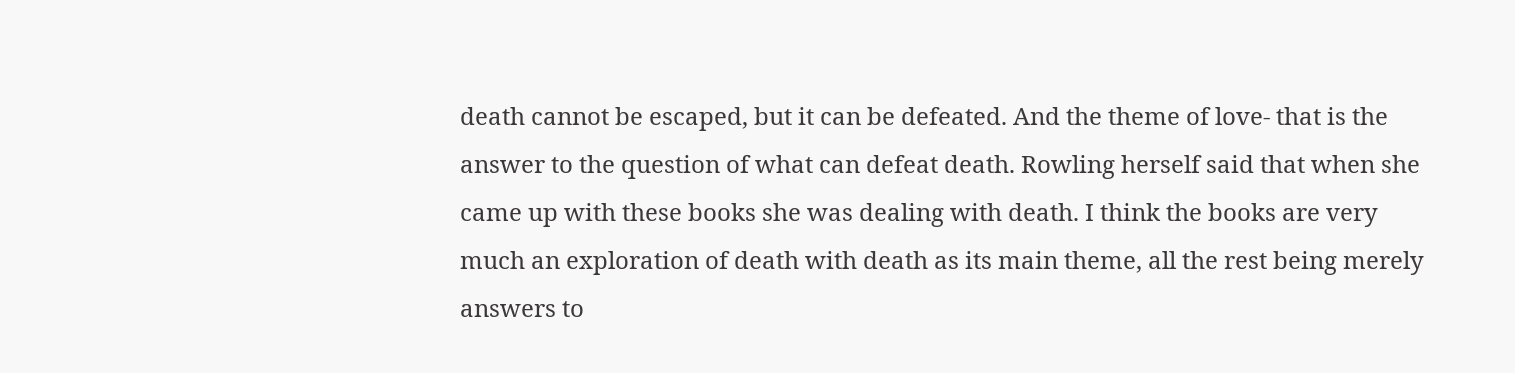death cannot be escaped, but it can be defeated. And the theme of love- that is the answer to the question of what can defeat death. Rowling herself said that when she came up with these books she was dealing with death. I think the books are very much an exploration of death with death as its main theme, all the rest being merely answers to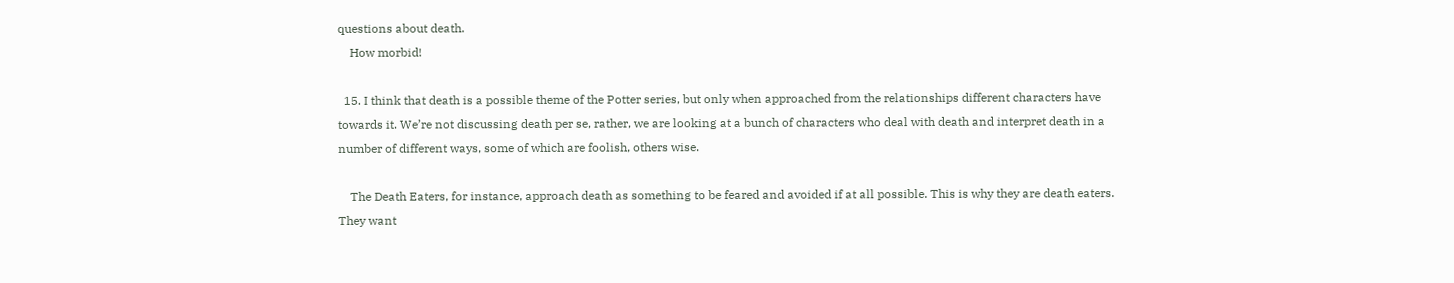questions about death.
    How morbid!

  15. I think that death is a possible theme of the Potter series, but only when approached from the relationships different characters have towards it. We’re not discussing death per se, rather, we are looking at a bunch of characters who deal with death and interpret death in a number of different ways, some of which are foolish, others wise.

    The Death Eaters, for instance, approach death as something to be feared and avoided if at all possible. This is why they are death eaters. They want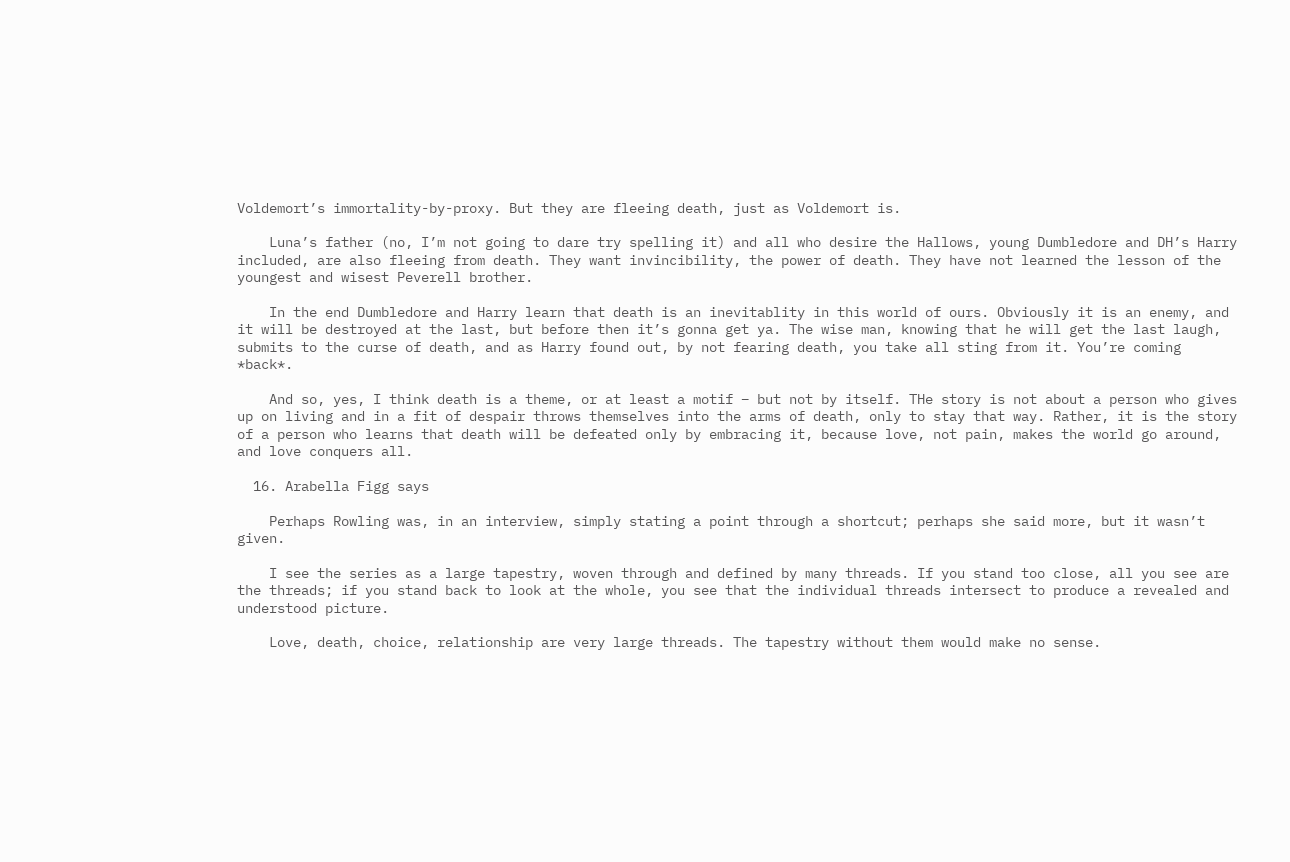Voldemort’s immortality-by-proxy. But they are fleeing death, just as Voldemort is.

    Luna’s father (no, I’m not going to dare try spelling it) and all who desire the Hallows, young Dumbledore and DH’s Harry included, are also fleeing from death. They want invincibility, the power of death. They have not learned the lesson of the youngest and wisest Peverell brother.

    In the end Dumbledore and Harry learn that death is an inevitablity in this world of ours. Obviously it is an enemy, and it will be destroyed at the last, but before then it’s gonna get ya. The wise man, knowing that he will get the last laugh, submits to the curse of death, and as Harry found out, by not fearing death, you take all sting from it. You’re coming *back*.

    And so, yes, I think death is a theme, or at least a motif – but not by itself. THe story is not about a person who gives up on living and in a fit of despair throws themselves into the arms of death, only to stay that way. Rather, it is the story of a person who learns that death will be defeated only by embracing it, because love, not pain, makes the world go around, and love conquers all.

  16. Arabella Figg says

    Perhaps Rowling was, in an interview, simply stating a point through a shortcut; perhaps she said more, but it wasn’t given.

    I see the series as a large tapestry, woven through and defined by many threads. If you stand too close, all you see are the threads; if you stand back to look at the whole, you see that the individual threads intersect to produce a revealed and understood picture.

    Love, death, choice, relationship are very large threads. The tapestry without them would make no sense.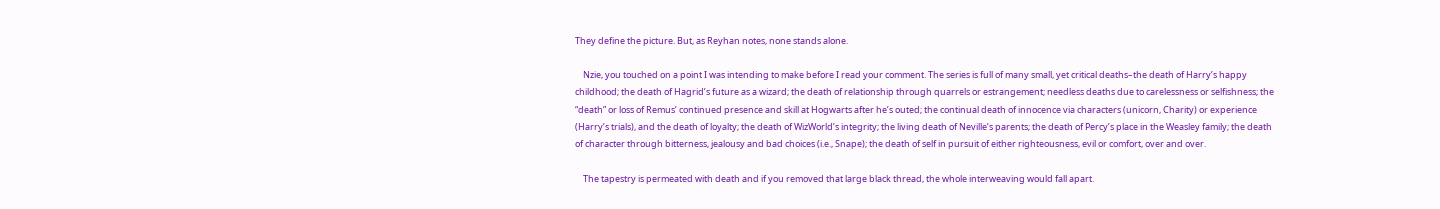They define the picture. But, as Reyhan notes, none stands alone.

    Nzie, you touched on a point I was intending to make before I read your comment. The series is full of many small, yet critical deaths–the death of Harry’s happy childhood; the death of Hagrid’s future as a wizard; the death of relationship through quarrels or estrangement; needless deaths due to carelessness or selfishness; the “death” or loss of Remus’ continued presence and skill at Hogwarts after he’s outed; the continual death of innocence via characters (unicorn, Charity) or experience (Harry’s trials), and the death of loyalty; the death of WizWorld’s integrity; the living death of Neville’s parents; the death of Percy’s place in the Weasley family; the death of character through bitterness, jealousy and bad choices (i.e., Snape); the death of self in pursuit of either righteousness, evil or comfort, over and over.

    The tapestry is permeated with death and if you removed that large black thread, the whole interweaving would fall apart.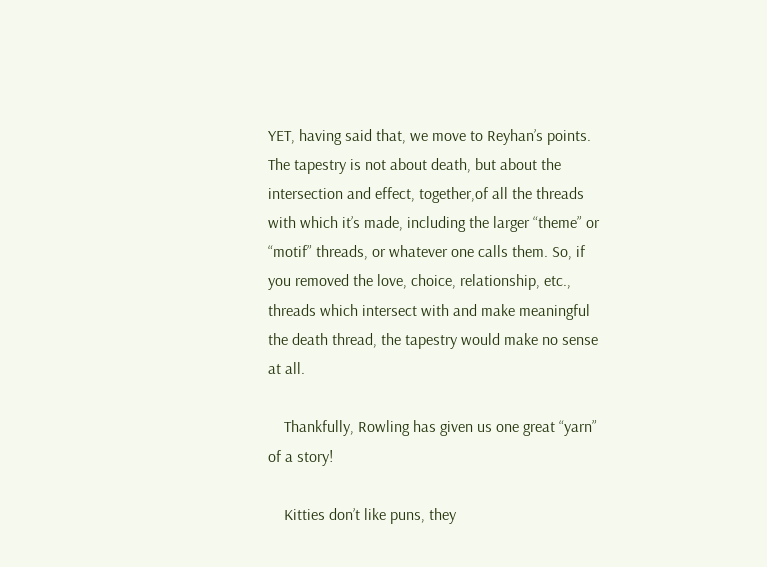YET, having said that, we move to Reyhan’s points. The tapestry is not about death, but about the intersection and effect, together,of all the threads with which it’s made, including the larger “theme” or “motif” threads, or whatever one calls them. So, if you removed the love, choice, relationship, etc., threads which intersect with and make meaningful the death thread, the tapestry would make no sense at all.

    Thankfully, Rowling has given us one great “yarn” of a story!

    Kitties don’t like puns, they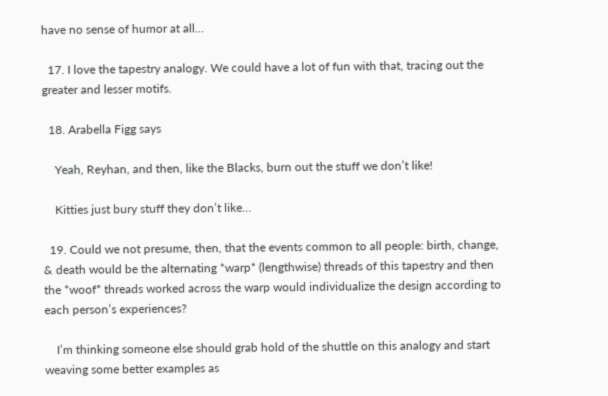have no sense of humor at all…

  17. I love the tapestry analogy. We could have a lot of fun with that, tracing out the greater and lesser motifs.

  18. Arabella Figg says

    Yeah, Reyhan, and then, like the Blacks, burn out the stuff we don’t like!

    Kitties just bury stuff they don’t like…

  19. Could we not presume, then, that the events common to all people: birth, change, & death would be the alternating *warp* (lengthwise) threads of this tapestry and then the *woof* threads worked across the warp would individualize the design according to each person’s experiences?

    I’m thinking someone else should grab hold of the shuttle on this analogy and start weaving some better examples as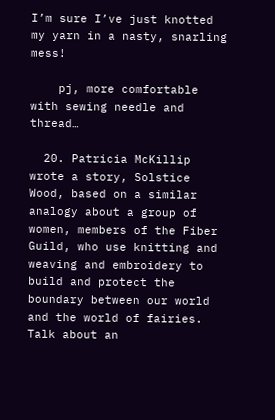I’m sure I’ve just knotted my yarn in a nasty, snarling mess!

    pj, more comfortable with sewing needle and thread…

  20. Patricia McKillip wrote a story, Solstice Wood, based on a similar analogy about a group of women, members of the Fiber Guild, who use knitting and weaving and embroidery to build and protect the boundary between our world and the world of fairies. Talk about an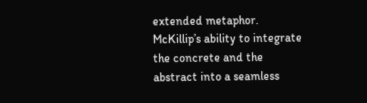extended metaphor. McKillip’s ability to integrate the concrete and the abstract into a seamless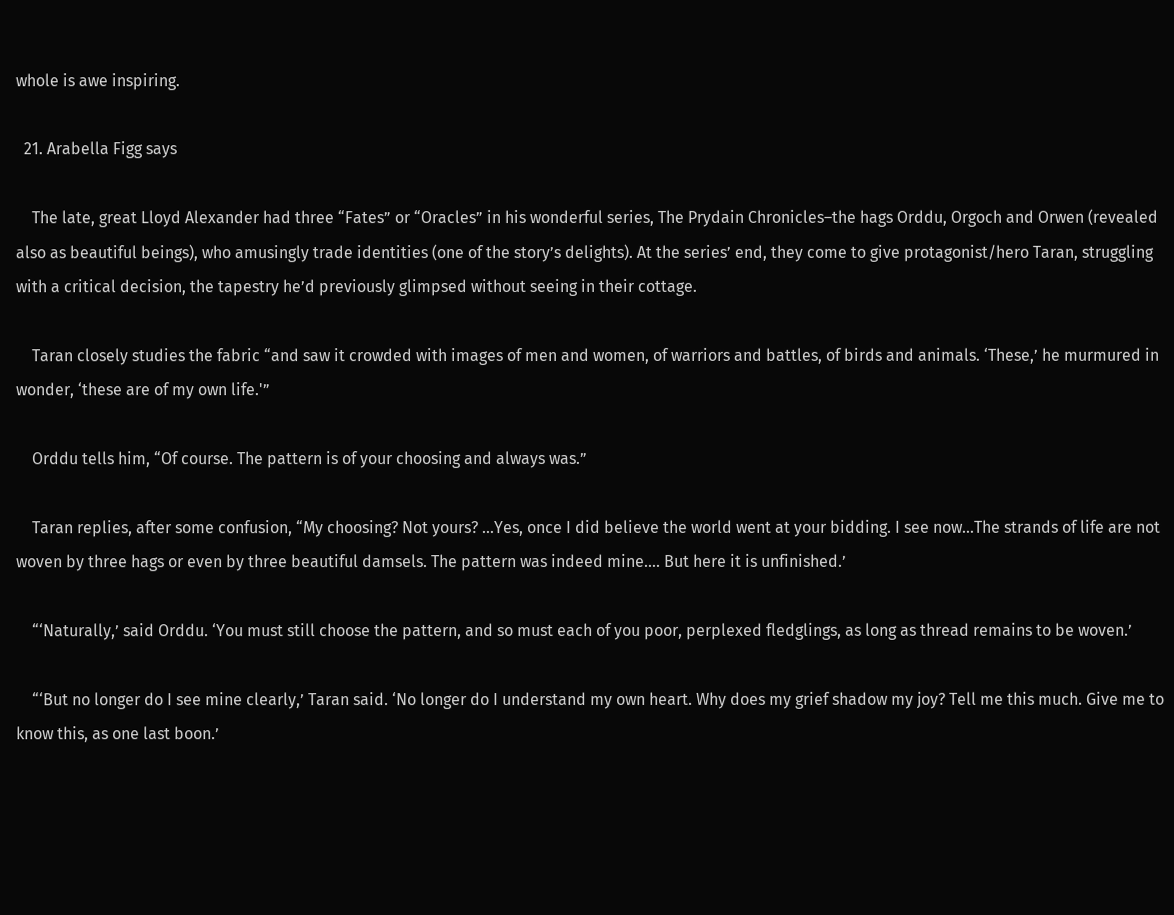whole is awe inspiring.

  21. Arabella Figg says

    The late, great Lloyd Alexander had three “Fates” or “Oracles” in his wonderful series, The Prydain Chronicles–the hags Orddu, Orgoch and Orwen (revealed also as beautiful beings), who amusingly trade identities (one of the story’s delights). At the series’ end, they come to give protagonist/hero Taran, struggling with a critical decision, the tapestry he’d previously glimpsed without seeing in their cottage.

    Taran closely studies the fabric “and saw it crowded with images of men and women, of warriors and battles, of birds and animals. ‘These,’ he murmured in wonder, ‘these are of my own life.'”

    Orddu tells him, “Of course. The pattern is of your choosing and always was.”

    Taran replies, after some confusion, “My choosing? Not yours? …Yes, once I did believe the world went at your bidding. I see now…The strands of life are not woven by three hags or even by three beautiful damsels. The pattern was indeed mine…. But here it is unfinished.’

    “‘Naturally,’ said Orddu. ‘You must still choose the pattern, and so must each of you poor, perplexed fledglings, as long as thread remains to be woven.’

    “‘But no longer do I see mine clearly,’ Taran said. ‘No longer do I understand my own heart. Why does my grief shadow my joy? Tell me this much. Give me to know this, as one last boon.’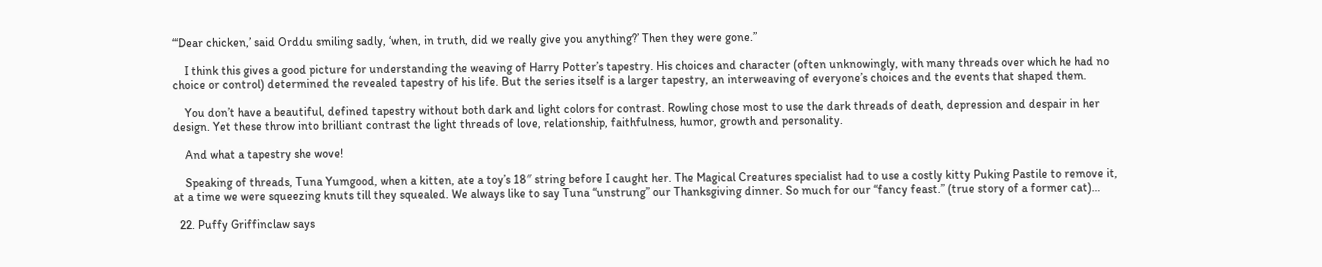“‘Dear chicken,’ said Orddu smiling sadly, ‘when, in truth, did we really give you anything?’ Then they were gone.”

    I think this gives a good picture for understanding the weaving of Harry Potter’s tapestry. His choices and character (often unknowingly, with many threads over which he had no choice or control) determined the revealed tapestry of his life. But the series itself is a larger tapestry, an interweaving of everyone’s choices and the events that shaped them.

    You don’t have a beautiful, defined tapestry without both dark and light colors for contrast. Rowling chose most to use the dark threads of death, depression and despair in her design. Yet these throw into brilliant contrast the light threads of love, relationship, faithfulness, humor, growth and personality.

    And what a tapestry she wove!

    Speaking of threads, Tuna Yumgood, when a kitten, ate a toy’s 18″ string before I caught her. The Magical Creatures specialist had to use a costly kitty Puking Pastile to remove it, at a time we were squeezing knuts till they squealed. We always like to say Tuna “unstrung” our Thanksgiving dinner. So much for our “fancy feast.” (true story of a former cat)…

  22. Puffy Griffinclaw says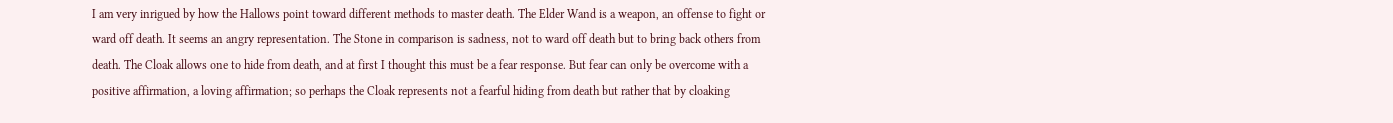I am very inrigued by how the Hallows point toward different methods to master death. The Elder Wand is a weapon, an offense to fight or ward off death. It seems an angry representation. The Stone in comparison is sadness, not to ward off death but to bring back others from death. The Cloak allows one to hide from death, and at first I thought this must be a fear response. But fear can only be overcome with a positive affirmation, a loving affirmation; so perhaps the Cloak represents not a fearful hiding from death but rather that by cloaking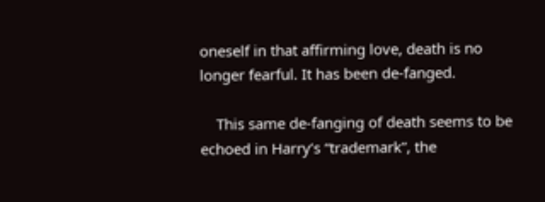oneself in that affirming love, death is no longer fearful. It has been de-fanged.

    This same de-fanging of death seems to be echoed in Harry’s “trademark”, the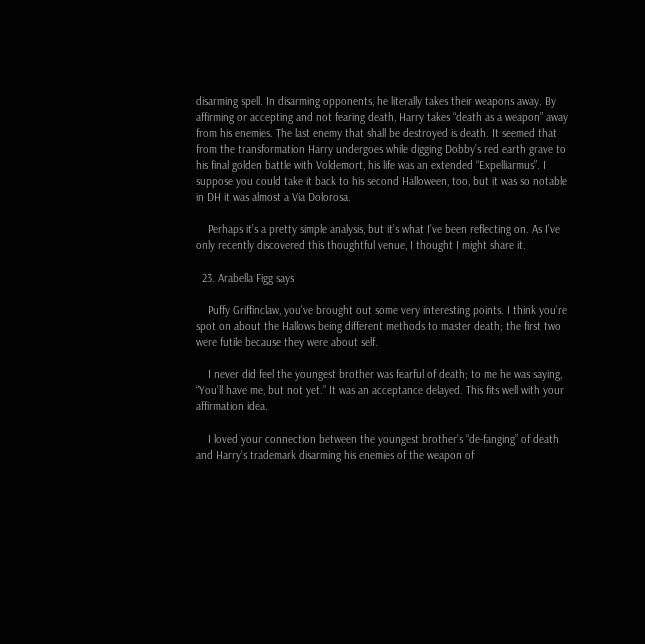disarming spell. In disarming opponents, he literally takes their weapons away. By affirming or accepting and not fearing death, Harry takes “death as a weapon” away from his enemies. The last enemy that shall be destroyed is death. It seemed that from the transformation Harry undergoes while digging Dobby’s red earth grave to his final golden battle with Voldemort, his life was an extended “Expelliarmus”. I suppose you could take it back to his second Halloween, too, but it was so notable in DH it was almost a Via Dolorosa.

    Perhaps it’s a pretty simple analysis, but it’s what I’ve been reflecting on. As I’ve only recently discovered this thoughtful venue, I thought I might share it.

  23. Arabella Figg says

    Puffy Griffinclaw, you’ve brought out some very interesting points. I think you’re spot on about the Hallows being different methods to master death; the first two were futile because they were about self.

    I never did feel the youngest brother was fearful of death; to me he was saying, “You’ll have me, but not yet.” It was an acceptance delayed. This fits well with your affirmation idea.

    I loved your connection between the youngest brother’s “de-fanging” of death and Harry’s trademark disarming his enemies of the weapon of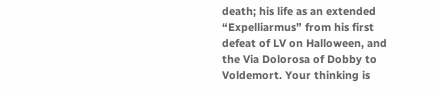death; his life as an extended “Expelliarmus” from his first defeat of LV on Halloween, and the Via Dolorosa of Dobby to Voldemort. Your thinking is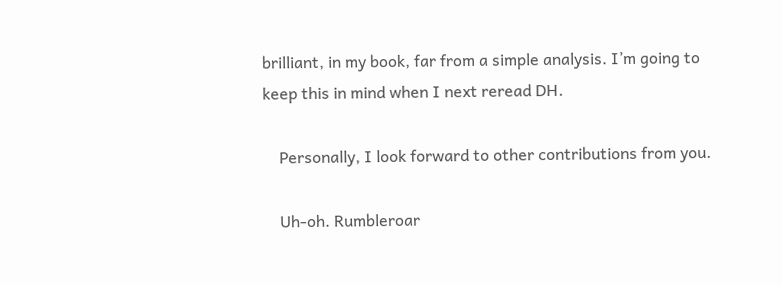brilliant, in my book, far from a simple analysis. I’m going to keep this in mind when I next reread DH.

    Personally, I look forward to other contributions from you.

    Uh-oh. Rumbleroar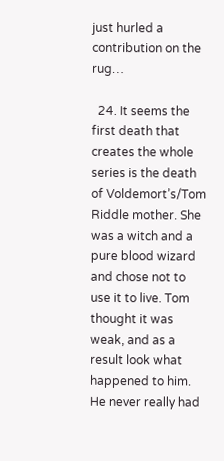just hurled a contribution on the rug…

  24. It seems the first death that creates the whole series is the death of Voldemort’s/Tom Riddle mother. She was a witch and a pure blood wizard and chose not to use it to live. Tom thought it was weak, and as a result look what happened to him. He never really had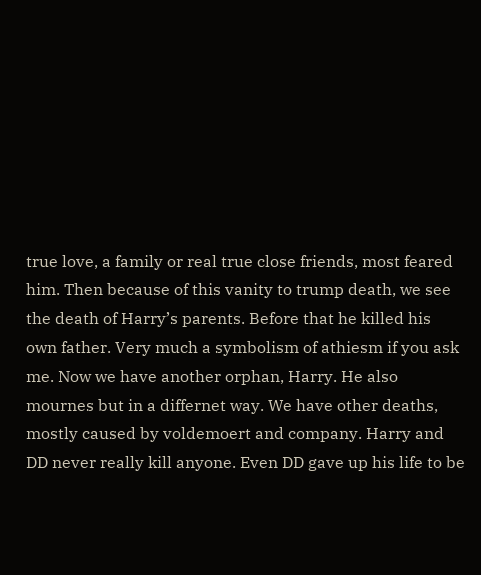true love, a family or real true close friends, most feared him. Then because of this vanity to trump death, we see the death of Harry’s parents. Before that he killed his own father. Very much a symbolism of athiesm if you ask me. Now we have another orphan, Harry. He also mournes but in a differnet way. We have other deaths, mostly caused by voldemoert and company. Harry and DD never really kill anyone. Even DD gave up his life to be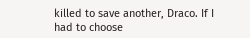killed to save another, Draco. If I had to choose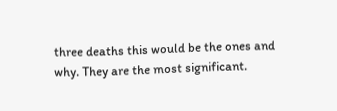three deaths this would be the ones and why. They are the most significant.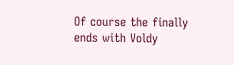Of course the finally ends with Voldy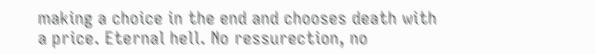making a choice in the end and chooses death with a price. Eternal hell. No ressurection, no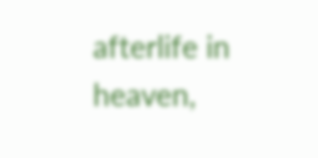afterlife in heaven,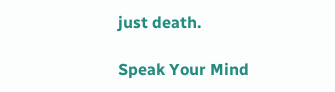just death.

Speak Your Mind